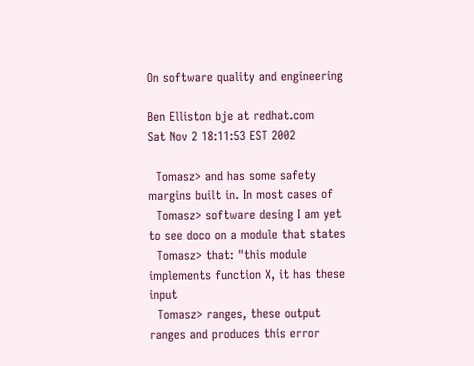On software quality and engineering

Ben Elliston bje at redhat.com
Sat Nov 2 18:11:53 EST 2002

  Tomasz> and has some safety margins built in. In most cases of
  Tomasz> software desing I am yet to see doco on a module that states
  Tomasz> that: "this module implements function X, it has these input
  Tomasz> ranges, these output ranges and produces this error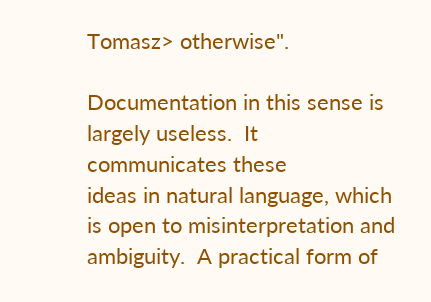Tomasz> otherwise".

Documentation in this sense is largely useless.  It communicates these
ideas in natural language, which is open to misinterpretation and
ambiguity.  A practical form of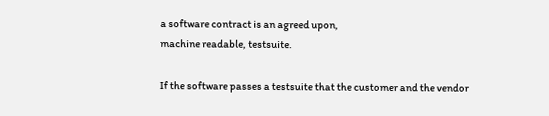a software contract is an agreed upon,
machine readable, testsuite.

If the software passes a testsuite that the customer and the vendor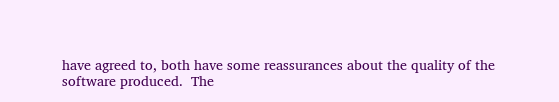have agreed to, both have some reassurances about the quality of the
software produced.  The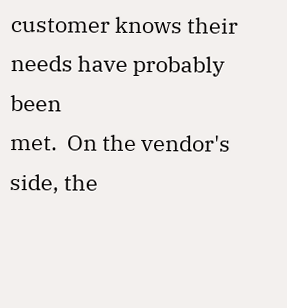customer knows their needs have probably been
met.  On the vendor's side, the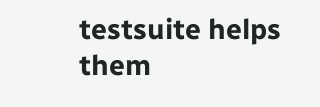testsuite helps them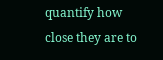quantify how
close they are to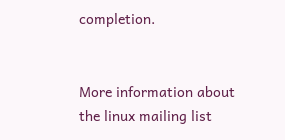completion.


More information about the linux mailing list